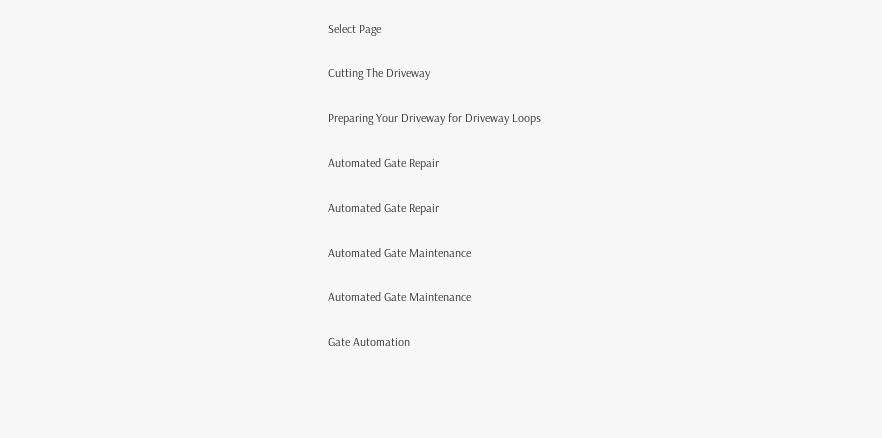Select Page

Cutting The Driveway

Preparing Your Driveway for Driveway Loops

Automated Gate Repair

Automated Gate Repair

Automated Gate Maintenance

Automated Gate Maintenance

Gate Automation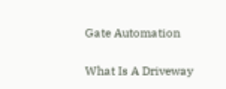Gate Automation

What Is A Driveway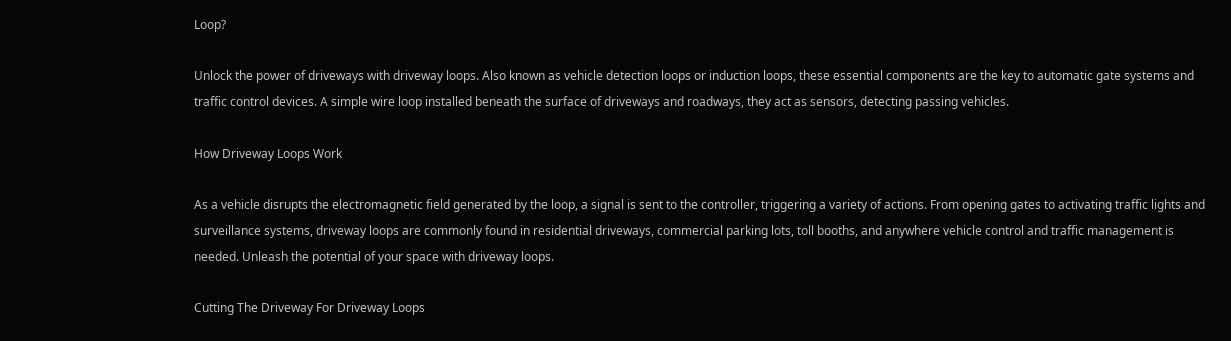Loop?

Unlock the power of driveways with driveway loops. Also known as vehicle detection loops or induction loops, these essential components are the key to automatic gate systems and traffic control devices. A simple wire loop installed beneath the surface of driveways and roadways, they act as sensors, detecting passing vehicles.

How Driveway Loops Work

As a vehicle disrupts the electromagnetic field generated by the loop, a signal is sent to the controller, triggering a variety of actions. From opening gates to activating traffic lights and surveillance systems, driveway loops are commonly found in residential driveways, commercial parking lots, toll booths, and anywhere vehicle control and traffic management is needed. Unleash the potential of your space with driveway loops.

Cutting The Driveway For Driveway Loops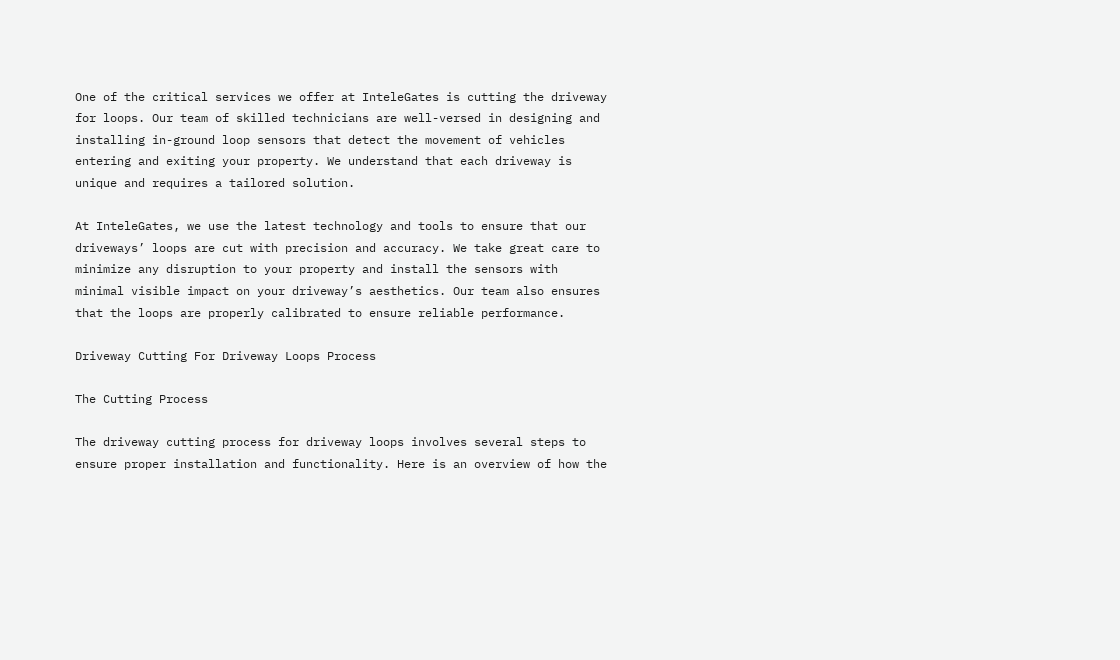One of the critical services we offer at InteleGates is cutting the driveway for loops. Our team of skilled technicians are well-versed in designing and installing in-ground loop sensors that detect the movement of vehicles entering and exiting your property. We understand that each driveway is unique and requires a tailored solution.

At InteleGates, we use the latest technology and tools to ensure that our driveways’ loops are cut with precision and accuracy. We take great care to minimize any disruption to your property and install the sensors with minimal visible impact on your driveway’s aesthetics. Our team also ensures that the loops are properly calibrated to ensure reliable performance.

Driveway Cutting For Driveway Loops Process

The Cutting Process

The driveway cutting process for driveway loops involves several steps to ensure proper installation and functionality. Here is an overview of how the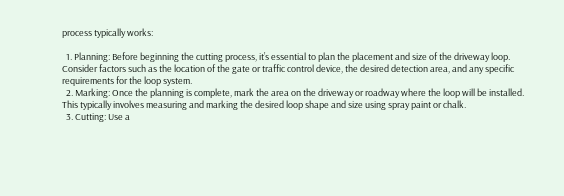process typically works:

  1. Planning: Before beginning the cutting process, it’s essential to plan the placement and size of the driveway loop. Consider factors such as the location of the gate or traffic control device, the desired detection area, and any specific requirements for the loop system.
  2. Marking: Once the planning is complete, mark the area on the driveway or roadway where the loop will be installed. This typically involves measuring and marking the desired loop shape and size using spray paint or chalk.
  3. Cutting: Use a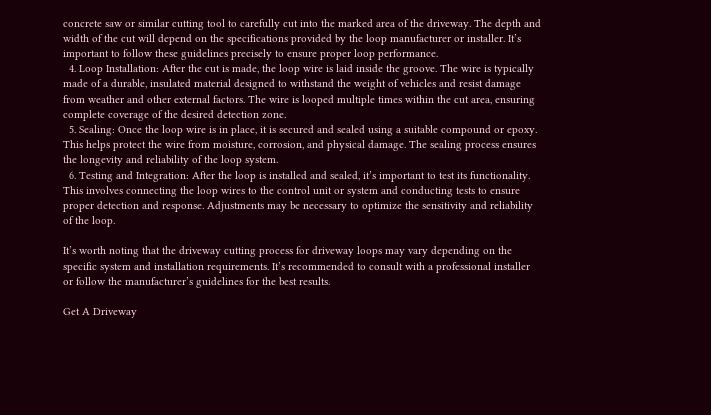concrete saw or similar cutting tool to carefully cut into the marked area of the driveway. The depth and width of the cut will depend on the specifications provided by the loop manufacturer or installer. It’s important to follow these guidelines precisely to ensure proper loop performance.
  4. Loop Installation: After the cut is made, the loop wire is laid inside the groove. The wire is typically made of a durable, insulated material designed to withstand the weight of vehicles and resist damage from weather and other external factors. The wire is looped multiple times within the cut area, ensuring complete coverage of the desired detection zone.
  5. Sealing: Once the loop wire is in place, it is secured and sealed using a suitable compound or epoxy. This helps protect the wire from moisture, corrosion, and physical damage. The sealing process ensures the longevity and reliability of the loop system.
  6. Testing and Integration: After the loop is installed and sealed, it’s important to test its functionality. This involves connecting the loop wires to the control unit or system and conducting tests to ensure proper detection and response. Adjustments may be necessary to optimize the sensitivity and reliability of the loop.

It’s worth noting that the driveway cutting process for driveway loops may vary depending on the specific system and installation requirements. It’s recommended to consult with a professional installer or follow the manufacturer’s guidelines for the best results.

Get A Driveway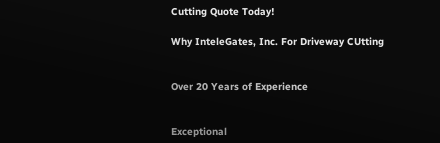Cutting Quote Today!

Why InteleGates, Inc. For Driveway CUtting


Over 20 Years of Experience


Exceptional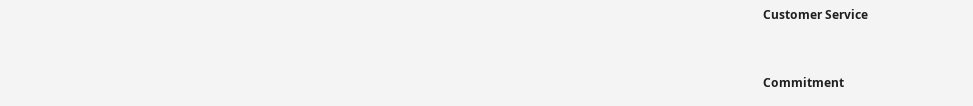Customer Service


Commitment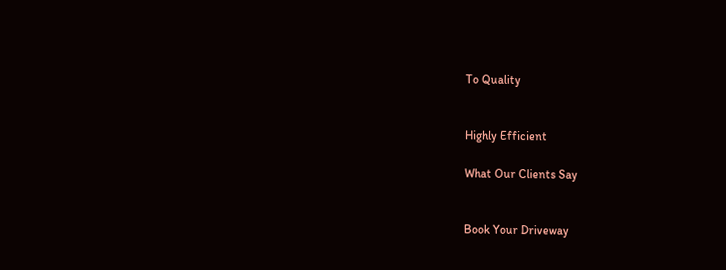To Quality


Highly Efficient

What Our Clients Say


Book Your Driveway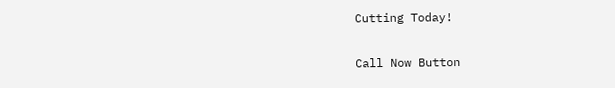Cutting Today!

Call Now Button